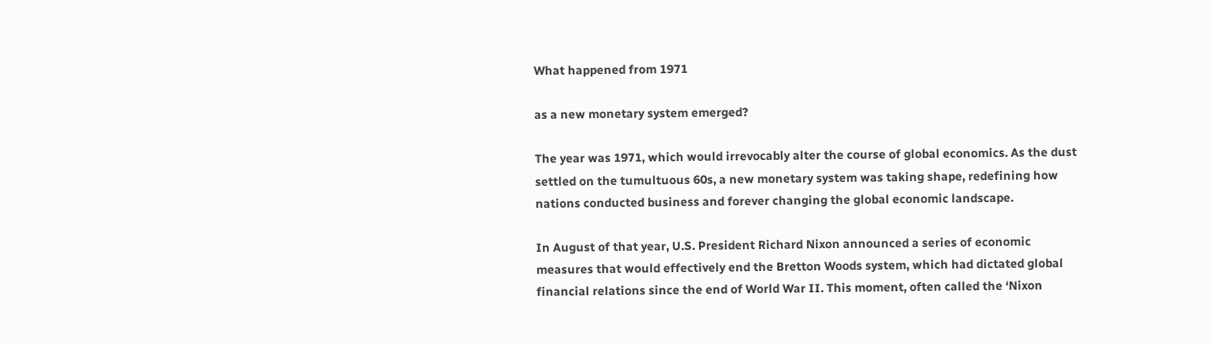What happened from 1971

as a new monetary system emerged?

The year was 1971, which would irrevocably alter the course of global economics. As the dust settled on the tumultuous 60s, a new monetary system was taking shape, redefining how nations conducted business and forever changing the global economic landscape.

In August of that year, U.S. President Richard Nixon announced a series of economic measures that would effectively end the Bretton Woods system, which had dictated global financial relations since the end of World War II. This moment, often called the ‘Nixon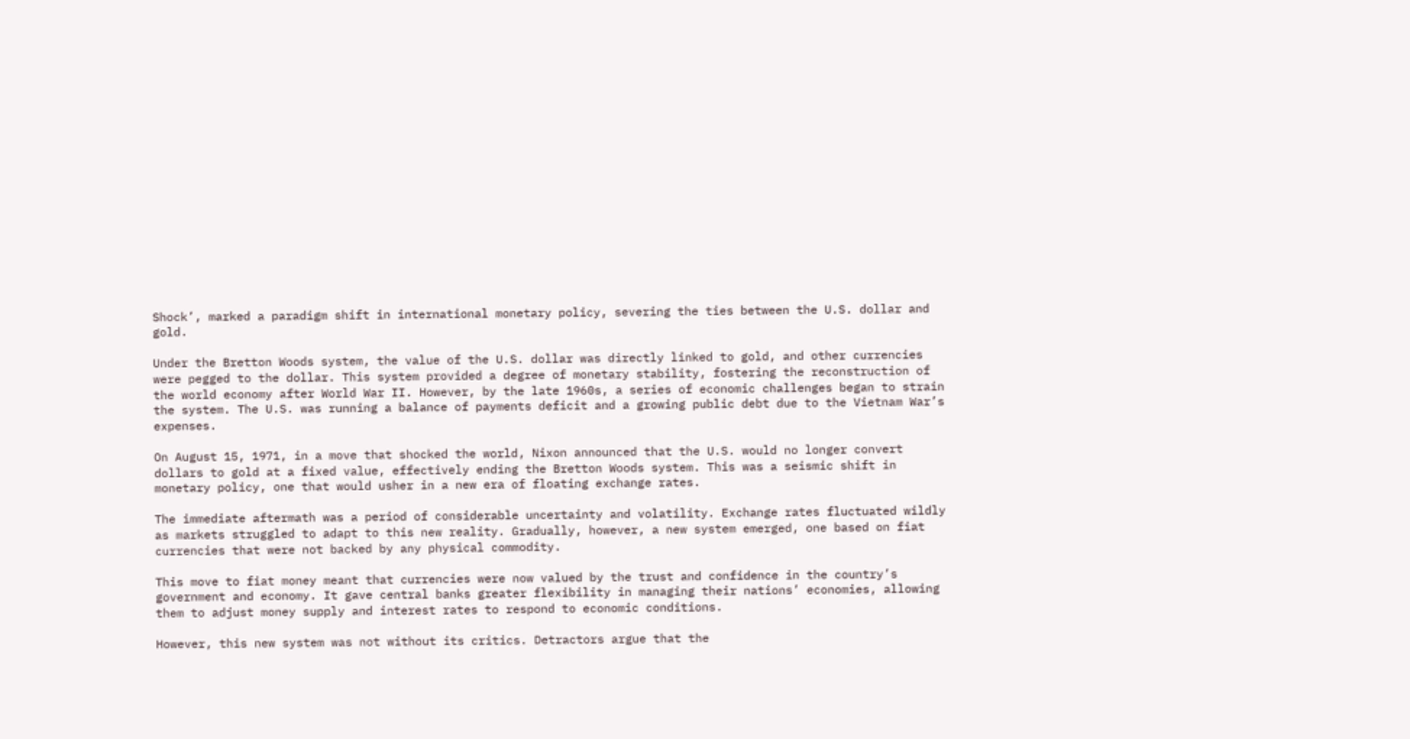Shock’, marked a paradigm shift in international monetary policy, severing the ties between the U.S. dollar and gold.

Under the Bretton Woods system, the value of the U.S. dollar was directly linked to gold, and other currencies were pegged to the dollar. This system provided a degree of monetary stability, fostering the reconstruction of the world economy after World War II. However, by the late 1960s, a series of economic challenges began to strain the system. The U.S. was running a balance of payments deficit and a growing public debt due to the Vietnam War’s expenses.

On August 15, 1971, in a move that shocked the world, Nixon announced that the U.S. would no longer convert dollars to gold at a fixed value, effectively ending the Bretton Woods system. This was a seismic shift in monetary policy, one that would usher in a new era of floating exchange rates.

The immediate aftermath was a period of considerable uncertainty and volatility. Exchange rates fluctuated wildly as markets struggled to adapt to this new reality. Gradually, however, a new system emerged, one based on fiat currencies that were not backed by any physical commodity.

This move to fiat money meant that currencies were now valued by the trust and confidence in the country’s government and economy. It gave central banks greater flexibility in managing their nations’ economies, allowing them to adjust money supply and interest rates to respond to economic conditions.

However, this new system was not without its critics. Detractors argue that the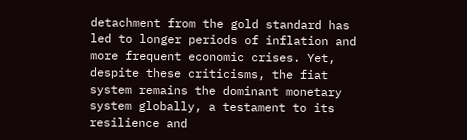detachment from the gold standard has led to longer periods of inflation and more frequent economic crises. Yet, despite these criticisms, the fiat system remains the dominant monetary system globally, a testament to its resilience and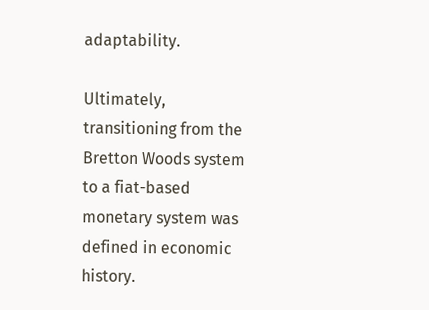adaptability.

Ultimately, transitioning from the Bretton Woods system to a fiat-based monetary system was defined in economic history.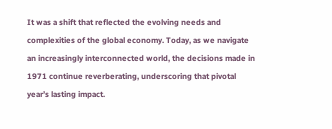It was a shift that reflected the evolving needs and complexities of the global economy. Today, as we navigate an increasingly interconnected world, the decisions made in 1971 continue reverberating, underscoring that pivotal year’s lasting impact.